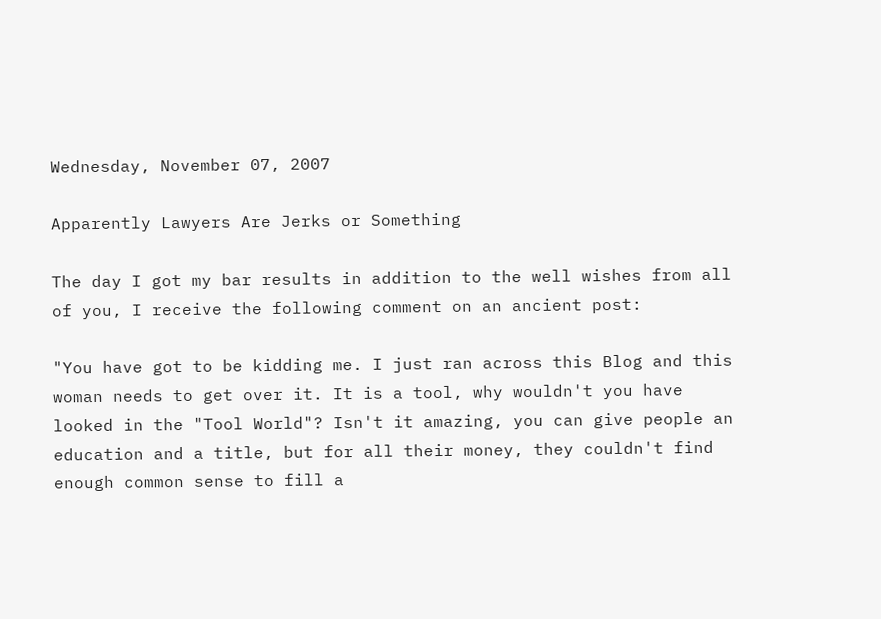Wednesday, November 07, 2007

Apparently Lawyers Are Jerks or Something

The day I got my bar results in addition to the well wishes from all of you, I receive the following comment on an ancient post:

"You have got to be kidding me. I just ran across this Blog and this woman needs to get over it. It is a tool, why wouldn't you have looked in the "Tool World"? Isn't it amazing, you can give people an education and a title, but for all their money, they couldn't find enough common sense to fill a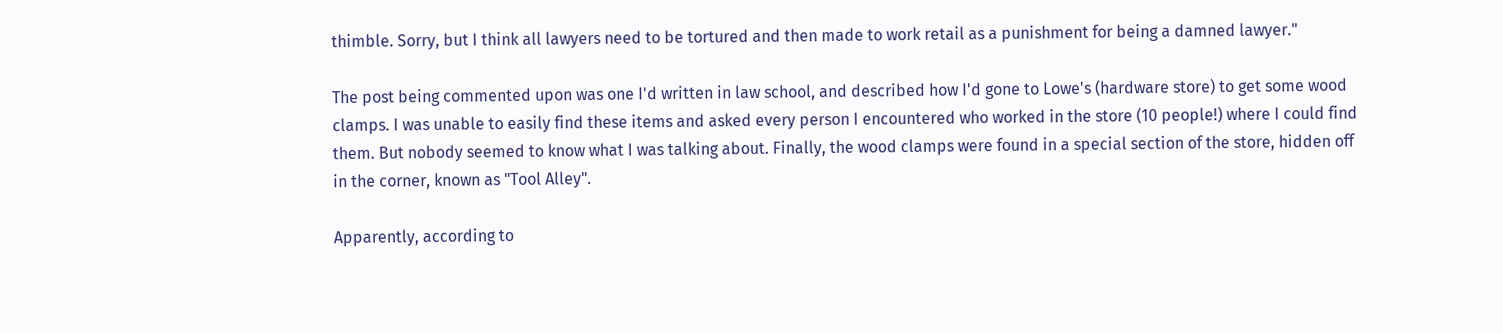thimble. Sorry, but I think all lawyers need to be tortured and then made to work retail as a punishment for being a damned lawyer."

The post being commented upon was one I'd written in law school, and described how I'd gone to Lowe's (hardware store) to get some wood clamps. I was unable to easily find these items and asked every person I encountered who worked in the store (10 people!) where I could find them. But nobody seemed to know what I was talking about. Finally, the wood clamps were found in a special section of the store, hidden off in the corner, known as "Tool Alley".

Apparently, according to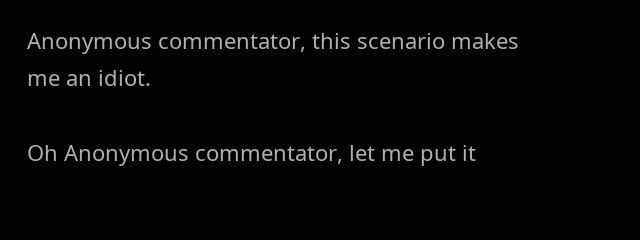Anonymous commentator, this scenario makes me an idiot.

Oh Anonymous commentator, let me put it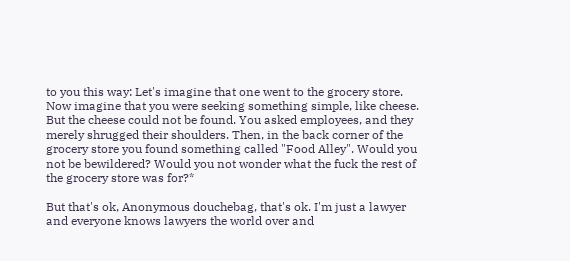to you this way: Let's imagine that one went to the grocery store. Now imagine that you were seeking something simple, like cheese. But the cheese could not be found. You asked employees, and they merely shrugged their shoulders. Then, in the back corner of the grocery store you found something called "Food Alley". Would you not be bewildered? Would you not wonder what the fuck the rest of the grocery store was for?*

But that's ok, Anonymous douchebag, that's ok. I'm just a lawyer and everyone knows lawyers the world over and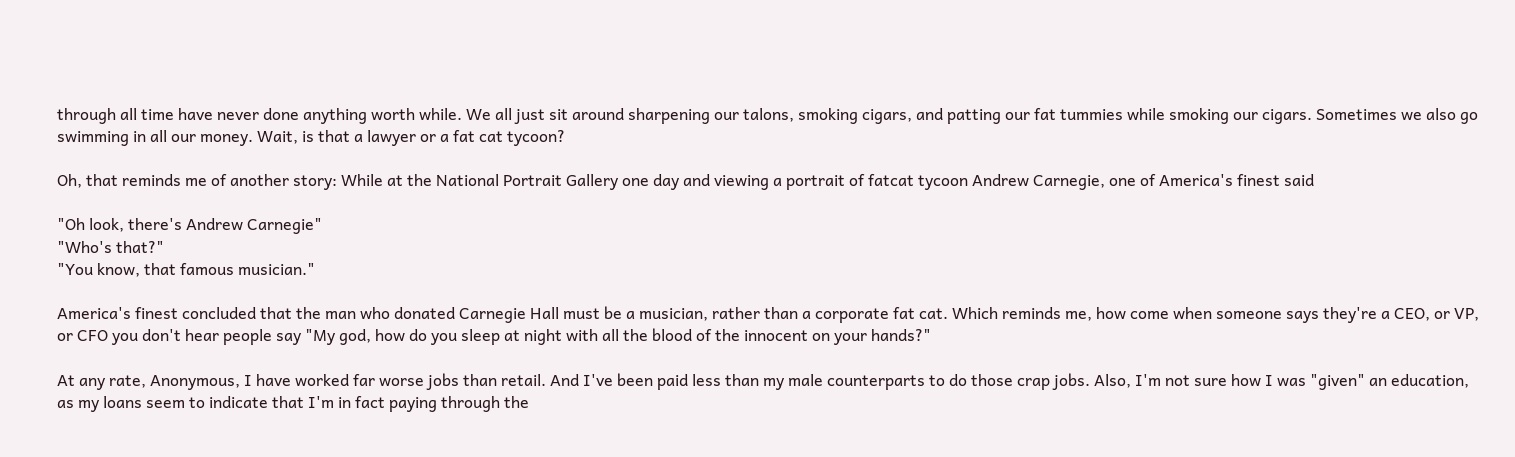through all time have never done anything worth while. We all just sit around sharpening our talons, smoking cigars, and patting our fat tummies while smoking our cigars. Sometimes we also go swimming in all our money. Wait, is that a lawyer or a fat cat tycoon?

Oh, that reminds me of another story: While at the National Portrait Gallery one day and viewing a portrait of fatcat tycoon Andrew Carnegie, one of America's finest said

"Oh look, there's Andrew Carnegie"
"Who's that?"
"You know, that famous musician."

America's finest concluded that the man who donated Carnegie Hall must be a musician, rather than a corporate fat cat. Which reminds me, how come when someone says they're a CEO, or VP, or CFO you don't hear people say "My god, how do you sleep at night with all the blood of the innocent on your hands?"

At any rate, Anonymous, I have worked far worse jobs than retail. And I've been paid less than my male counterparts to do those crap jobs. Also, I'm not sure how I was "given" an education, as my loans seem to indicate that I'm in fact paying through the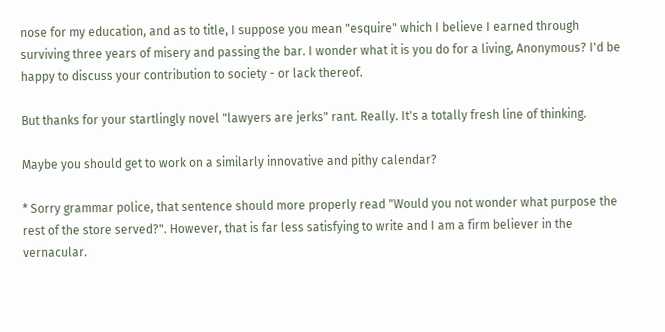nose for my education, and as to title, I suppose you mean "esquire" which I believe I earned through surviving three years of misery and passing the bar. I wonder what it is you do for a living, Anonymous? I'd be happy to discuss your contribution to society - or lack thereof.

But thanks for your startlingly novel "lawyers are jerks" rant. Really. It's a totally fresh line of thinking.

Maybe you should get to work on a similarly innovative and pithy calendar?

* Sorry grammar police, that sentence should more properly read "Would you not wonder what purpose the rest of the store served?". However, that is far less satisfying to write and I am a firm believer in the vernacular.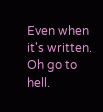Even when it's written. Oh go to hell.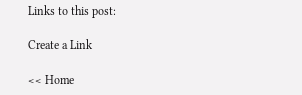Links to this post:

Create a Link

<< Home